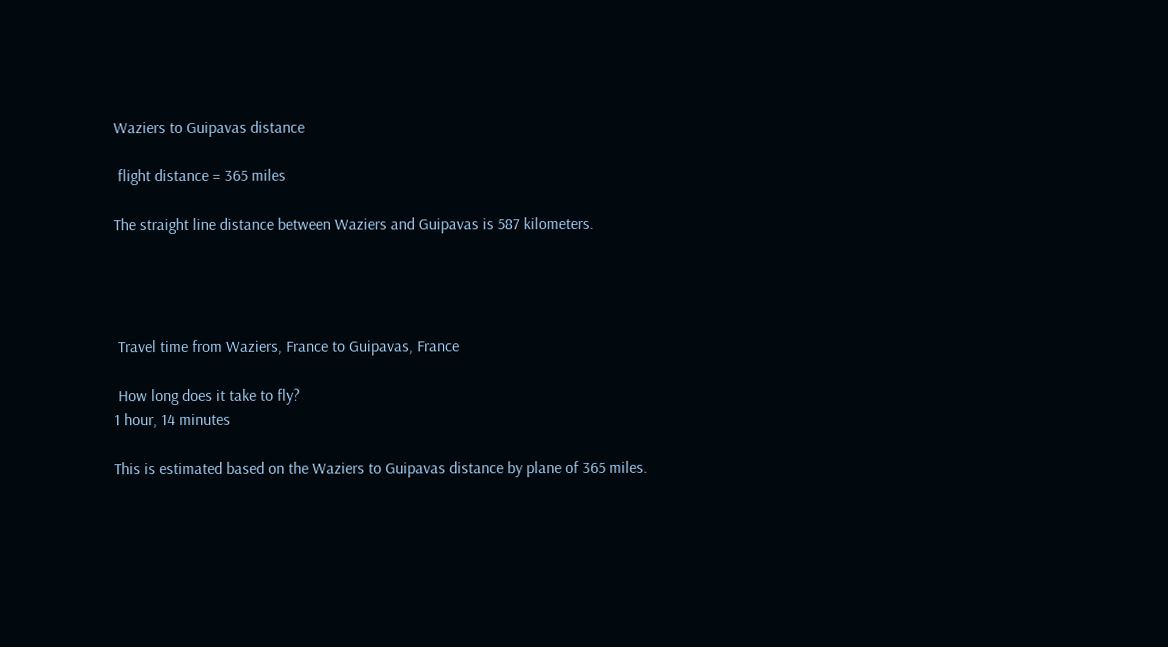Waziers to Guipavas distance

 flight distance = 365 miles

The straight line distance between Waziers and Guipavas is 587 kilometers.




 Travel time from Waziers, France to Guipavas, France

 How long does it take to fly?
1 hour, 14 minutes

This is estimated based on the Waziers to Guipavas distance by plane of 365 miles.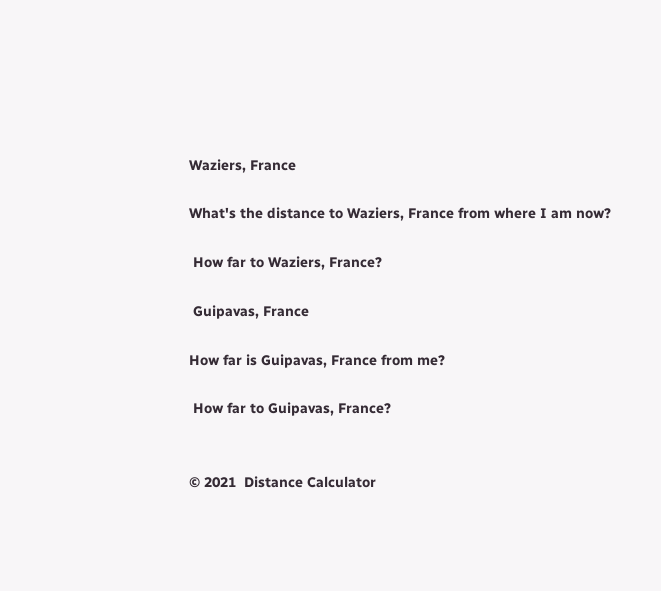Waziers, France

What's the distance to Waziers, France from where I am now?

 How far to Waziers, France?

 Guipavas, France

How far is Guipavas, France from me?

 How far to Guipavas, France?


© 2021  Distance Calculator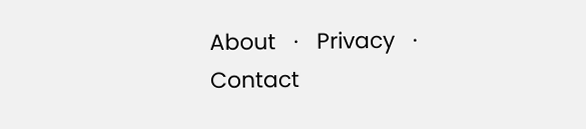About   ·   Privacy   ·   Contact